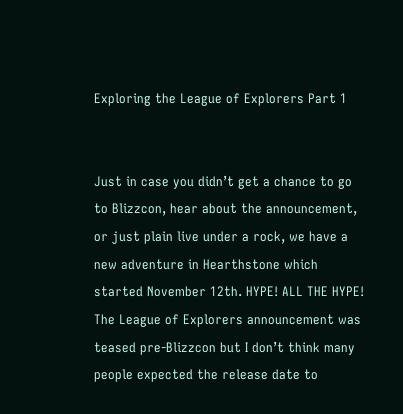Exploring the League of Explorers Part 1


Just in case you didn’t get a chance to go to Blizzcon, hear about the announcement, or just plain live under a rock, we have a new adventure in Hearthstone which started November 12th. HYPE! ALL THE HYPE! The League of Explorers announcement was teased pre-Blizzcon but I don’t think many people expected the release date to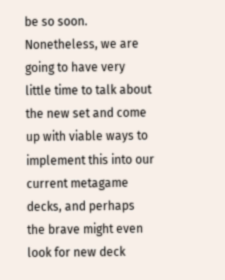be so soon. Nonetheless, we are going to have very little time to talk about the new set and come up with viable ways to implement this into our current metagame decks, and perhaps the brave might even look for new deck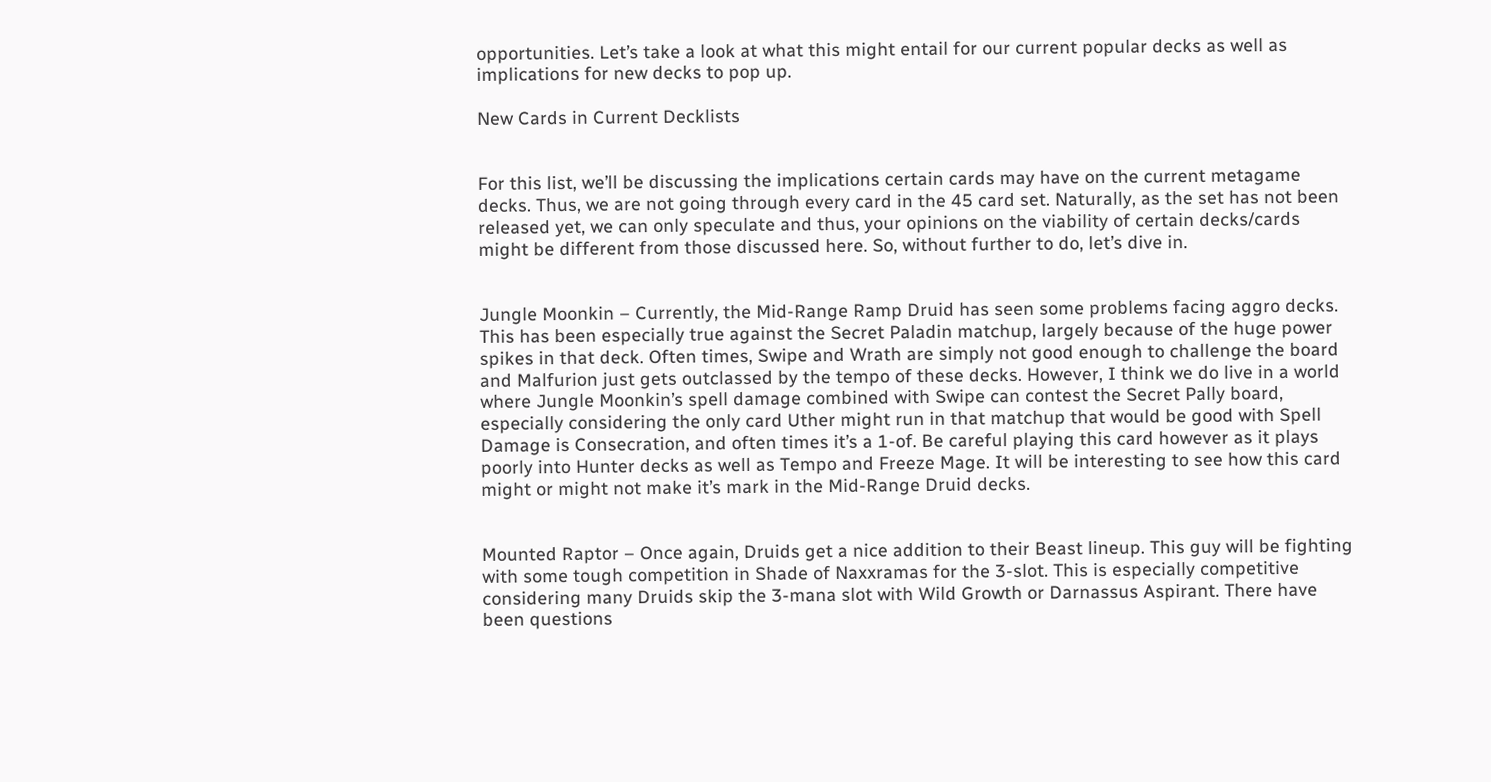opportunities. Let’s take a look at what this might entail for our current popular decks as well as implications for new decks to pop up.

New Cards in Current Decklists


For this list, we’ll be discussing the implications certain cards may have on the current metagame decks. Thus, we are not going through every card in the 45 card set. Naturally, as the set has not been released yet, we can only speculate and thus, your opinions on the viability of certain decks/cards might be different from those discussed here. So, without further to do, let’s dive in.


Jungle Moonkin – Currently, the Mid-Range Ramp Druid has seen some problems facing aggro decks. This has been especially true against the Secret Paladin matchup, largely because of the huge power spikes in that deck. Often times, Swipe and Wrath are simply not good enough to challenge the board and Malfurion just gets outclassed by the tempo of these decks. However, I think we do live in a world where Jungle Moonkin’s spell damage combined with Swipe can contest the Secret Pally board, especially considering the only card Uther might run in that matchup that would be good with Spell Damage is Consecration, and often times it’s a 1-of. Be careful playing this card however as it plays poorly into Hunter decks as well as Tempo and Freeze Mage. It will be interesting to see how this card might or might not make it’s mark in the Mid-Range Druid decks.


Mounted Raptor – Once again, Druids get a nice addition to their Beast lineup. This guy will be fighting with some tough competition in Shade of Naxxramas for the 3-slot. This is especially competitive considering many Druids skip the 3-mana slot with Wild Growth or Darnassus Aspirant. There have been questions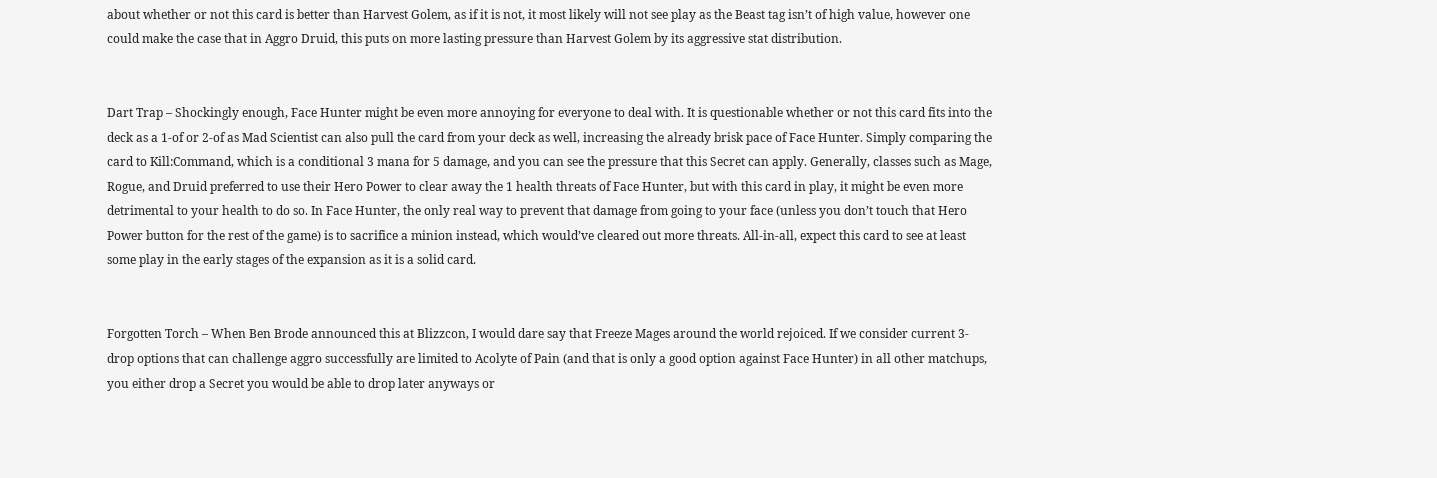about whether or not this card is better than Harvest Golem, as if it is not, it most likely will not see play as the Beast tag isn’t of high value, however one could make the case that in Aggro Druid, this puts on more lasting pressure than Harvest Golem by its aggressive stat distribution.


Dart Trap – Shockingly enough, Face Hunter might be even more annoying for everyone to deal with. It is questionable whether or not this card fits into the deck as a 1-of or 2-of as Mad Scientist can also pull the card from your deck as well, increasing the already brisk pace of Face Hunter. Simply comparing the card to Kill:Command, which is a conditional 3 mana for 5 damage, and you can see the pressure that this Secret can apply. Generally, classes such as Mage, Rogue, and Druid preferred to use their Hero Power to clear away the 1 health threats of Face Hunter, but with this card in play, it might be even more detrimental to your health to do so. In Face Hunter, the only real way to prevent that damage from going to your face (unless you don’t touch that Hero Power button for the rest of the game) is to sacrifice a minion instead, which would’ve cleared out more threats. All-in-all, expect this card to see at least some play in the early stages of the expansion as it is a solid card.


Forgotten Torch – When Ben Brode announced this at Blizzcon, I would dare say that Freeze Mages around the world rejoiced. If we consider current 3-drop options that can challenge aggro successfully are limited to Acolyte of Pain (and that is only a good option against Face Hunter) in all other matchups, you either drop a Secret you would be able to drop later anyways or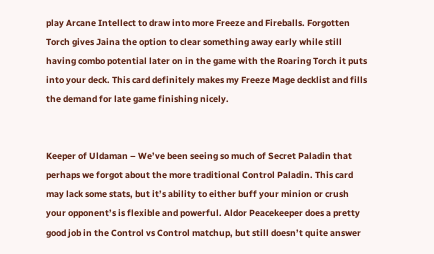play Arcane Intellect to draw into more Freeze and Fireballs. Forgotten Torch gives Jaina the option to clear something away early while still having combo potential later on in the game with the Roaring Torch it puts into your deck. This card definitely makes my Freeze Mage decklist and fills the demand for late game finishing nicely.


Keeper of Uldaman – We’ve been seeing so much of Secret Paladin that perhaps we forgot about the more traditional Control Paladin. This card may lack some stats, but it’s ability to either buff your minion or crush your opponent’s is flexible and powerful. Aldor Peacekeeper does a pretty good job in the Control vs Control matchup, but still doesn’t quite answer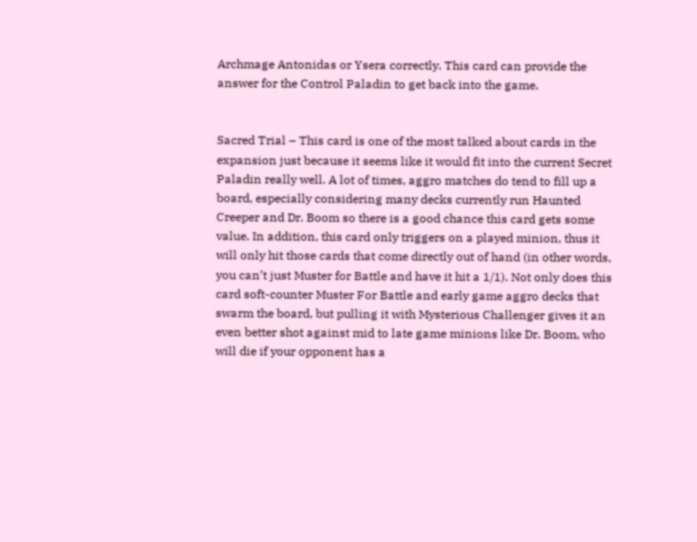Archmage Antonidas or Ysera correctly. This card can provide the answer for the Control Paladin to get back into the game.


Sacred Trial – This card is one of the most talked about cards in the expansion just because it seems like it would fit into the current Secret Paladin really well. A lot of times, aggro matches do tend to fill up a board, especially considering many decks currently run Haunted Creeper and Dr. Boom so there is a good chance this card gets some value. In addition, this card only triggers on a played minion, thus it will only hit those cards that come directly out of hand (in other words, you can’t just Muster for Battle and have it hit a 1/1). Not only does this card soft-counter Muster For Battle and early game aggro decks that swarm the board, but pulling it with Mysterious Challenger gives it an even better shot against mid to late game minions like Dr. Boom, who will die if your opponent has a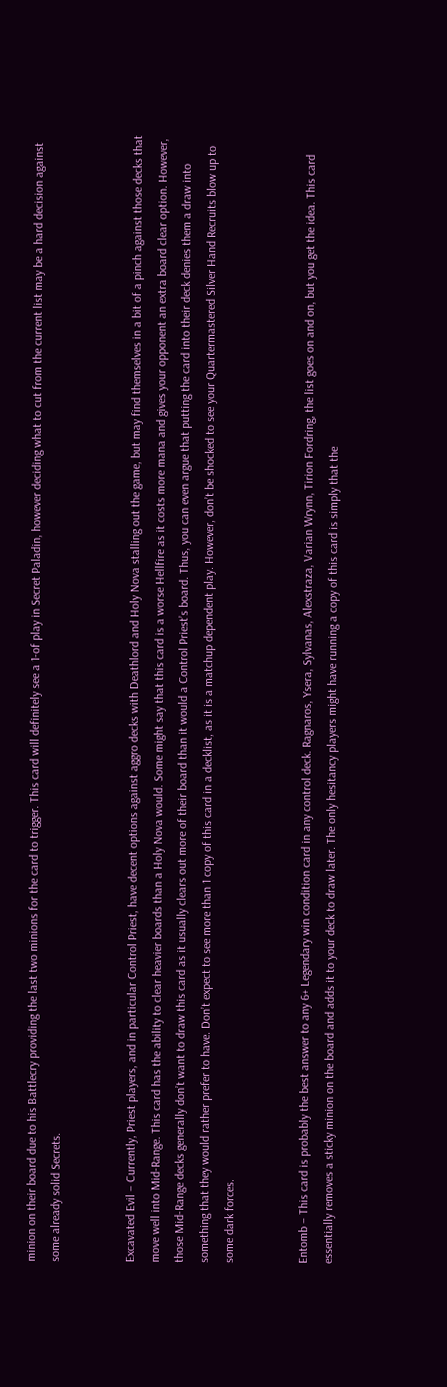minion on their board due to his Battlecry providing the last two minions for the card to trigger. This card will definitely see a 1-of play in Secret Paladin, however deciding what to cut from the current list may be a hard decision against some already solid Secrets.


Excavated Evil – Currently, Priest players, and in particular Control Priest, have decent options against aggro decks with Deathlord and Holy Nova stalling out the game, but may find themselves in a bit of a pinch against those decks that move well into Mid-Range. This card has the ability to clear heavier boards than a Holy Nova would. Some might say that this card is a worse Hellfire as it costs more mana and gives your opponent an extra board clear option. However, those Mid-Range decks generally don’t want to draw this card as it usually clears out more of their board than it would a Control Priest’s board. Thus, you can even argue that putting the card into their deck denies them a draw into something that they would rather prefer to have. Don’t expect to see more than 1 copy of this card in a decklist, as it is a matchup dependent play. However, don’t be shocked to see your Quartermastered Silver Hand Recruits blow up to some dark forces.


Entomb – This card is probably the best answer to any 6+ Legendary win condition card in any control deck. Ragnaros, Ysera, Sylvanas, Alexstraza, Varian Wrynn, Tirion Fordring, the list goes on and on, but you get the idea. This card essentially removes a sticky minion on the board and adds it to your deck to draw later. The only hesitancy players might have running a copy of this card is simply that the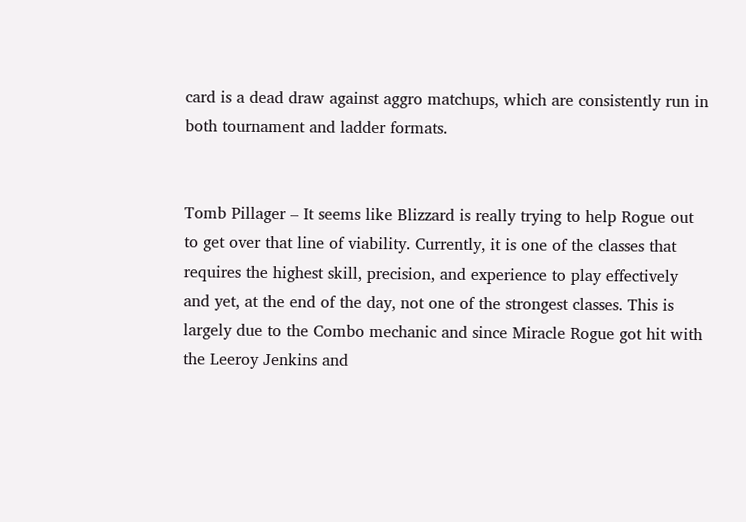card is a dead draw against aggro matchups, which are consistently run in both tournament and ladder formats.


Tomb Pillager – It seems like Blizzard is really trying to help Rogue out to get over that line of viability. Currently, it is one of the classes that requires the highest skill, precision, and experience to play effectively and yet, at the end of the day, not one of the strongest classes. This is largely due to the Combo mechanic and since Miracle Rogue got hit with the Leeroy Jenkins and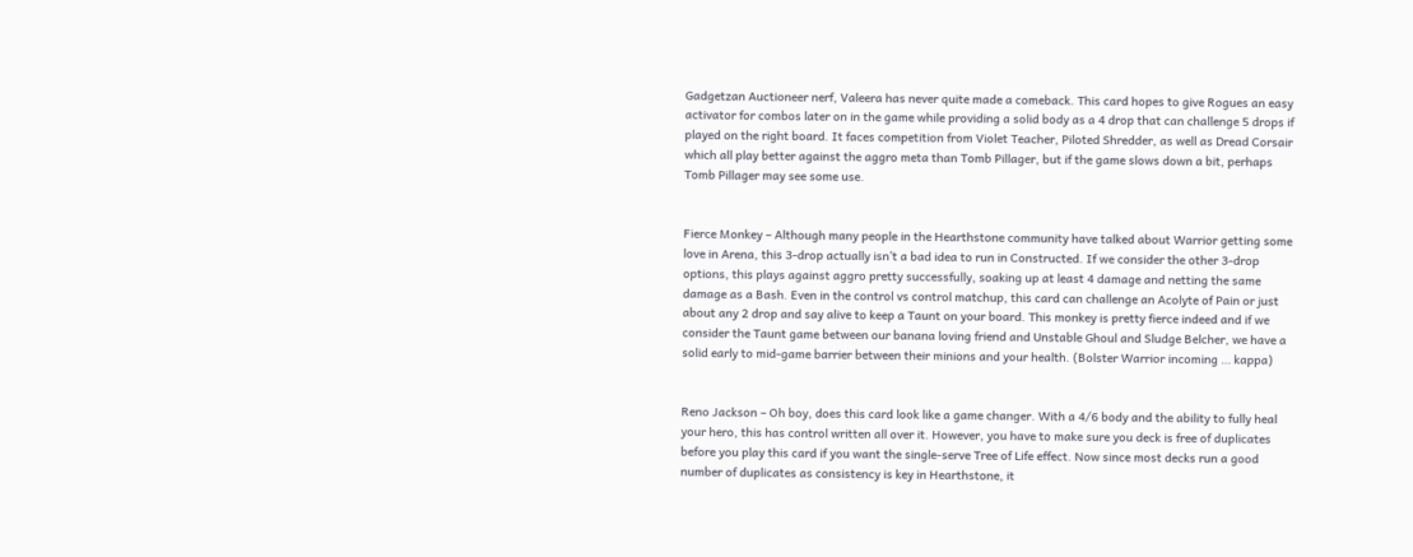Gadgetzan Auctioneer nerf, Valeera has never quite made a comeback. This card hopes to give Rogues an easy activator for combos later on in the game while providing a solid body as a 4 drop that can challenge 5 drops if played on the right board. It faces competition from Violet Teacher, Piloted Shredder, as well as Dread Corsair which all play better against the aggro meta than Tomb Pillager, but if the game slows down a bit, perhaps Tomb Pillager may see some use.


Fierce Monkey – Although many people in the Hearthstone community have talked about Warrior getting some love in Arena, this 3-drop actually isn’t a bad idea to run in Constructed. If we consider the other 3-drop options, this plays against aggro pretty successfully, soaking up at least 4 damage and netting the same damage as a Bash. Even in the control vs control matchup, this card can challenge an Acolyte of Pain or just about any 2 drop and say alive to keep a Taunt on your board. This monkey is pretty fierce indeed and if we consider the Taunt game between our banana loving friend and Unstable Ghoul and Sludge Belcher, we have a solid early to mid-game barrier between their minions and your health. (Bolster Warrior incoming … kappa)


Reno Jackson – Oh boy, does this card look like a game changer. With a 4/6 body and the ability to fully heal your hero, this has control written all over it. However, you have to make sure you deck is free of duplicates before you play this card if you want the single-serve Tree of Life effect. Now since most decks run a good number of duplicates as consistency is key in Hearthstone, it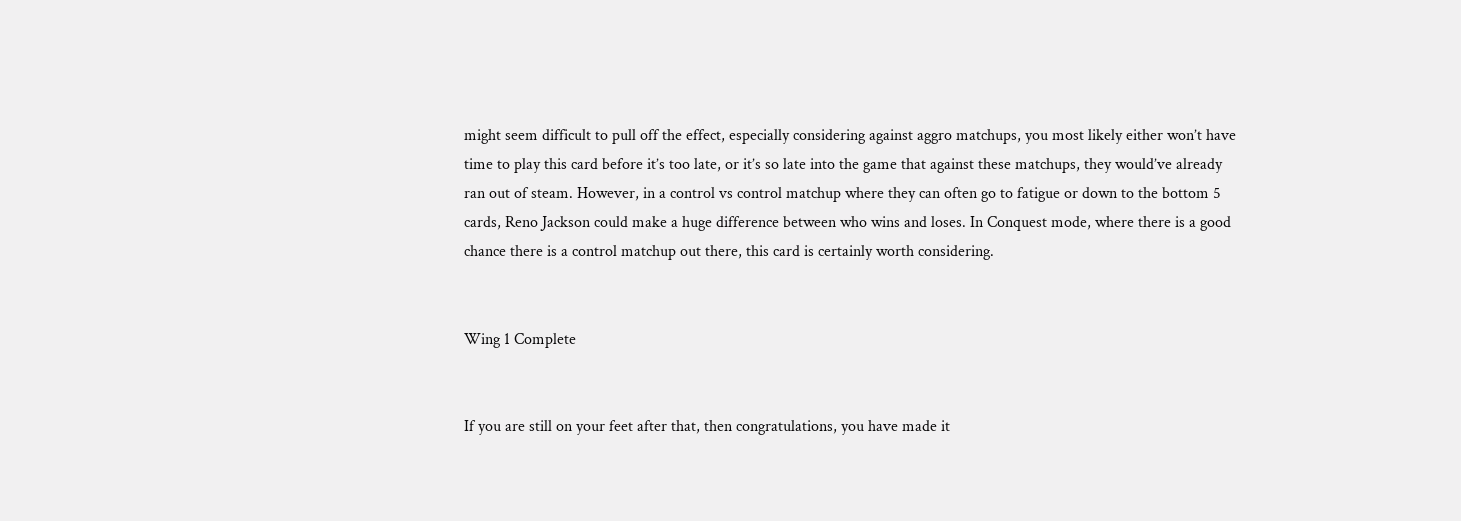might seem difficult to pull off the effect, especially considering against aggro matchups, you most likely either won’t have time to play this card before it’s too late, or it’s so late into the game that against these matchups, they would’ve already ran out of steam. However, in a control vs control matchup where they can often go to fatigue or down to the bottom 5 cards, Reno Jackson could make a huge difference between who wins and loses. In Conquest mode, where there is a good chance there is a control matchup out there, this card is certainly worth considering.


Wing 1 Complete


If you are still on your feet after that, then congratulations, you have made it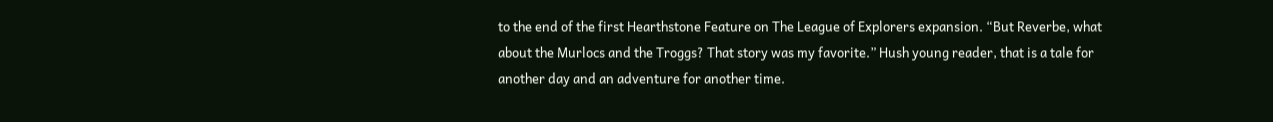to the end of the first Hearthstone Feature on The League of Explorers expansion. “But Reverbe, what about the Murlocs and the Troggs? That story was my favorite.” Hush young reader, that is a tale for another day and an adventure for another time.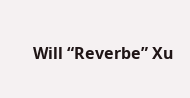Will “Reverbe” Xu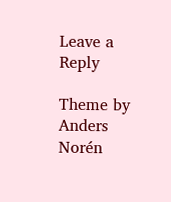Leave a Reply

Theme by Anders Norén